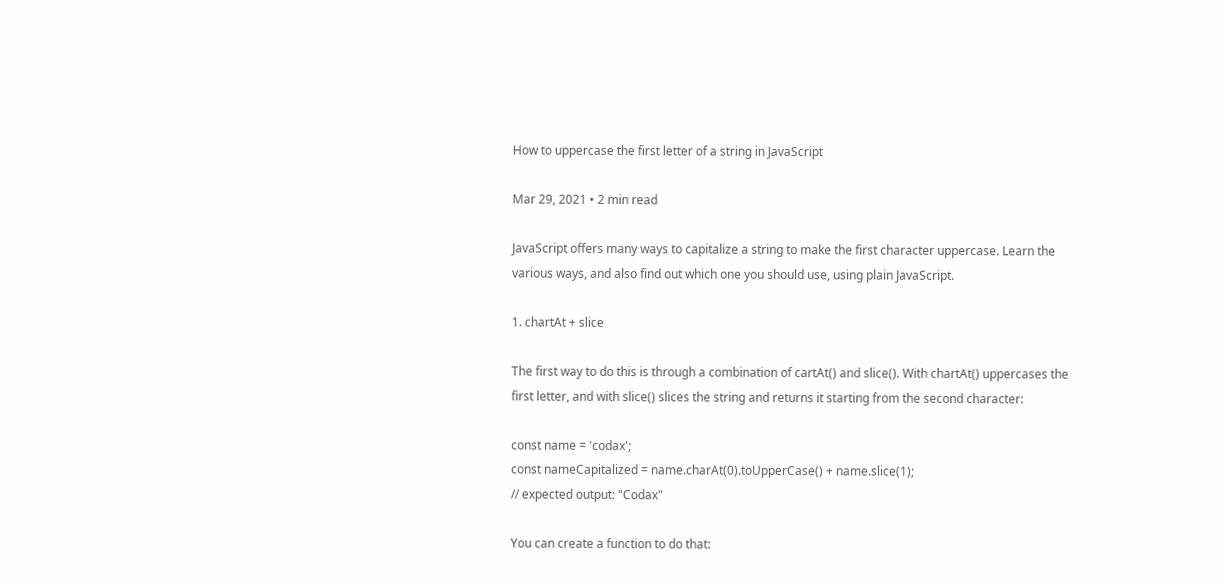How to uppercase the first letter of a string in JavaScript

Mar 29, 2021 • 2 min read

JavaScript offers many ways to capitalize a string to make the first character uppercase. Learn the various ways, and also find out which one you should use, using plain JavaScript.

1. chartAt + slice

The first way to do this is through a combination of cartAt() and slice(). With chartAt() uppercases the first letter, and with slice() slices the string and returns it starting from the second character:

const name = 'codax';
const nameCapitalized = name.charAt(0).toUpperCase() + name.slice(1);
// expected output: "Codax"

You can create a function to do that: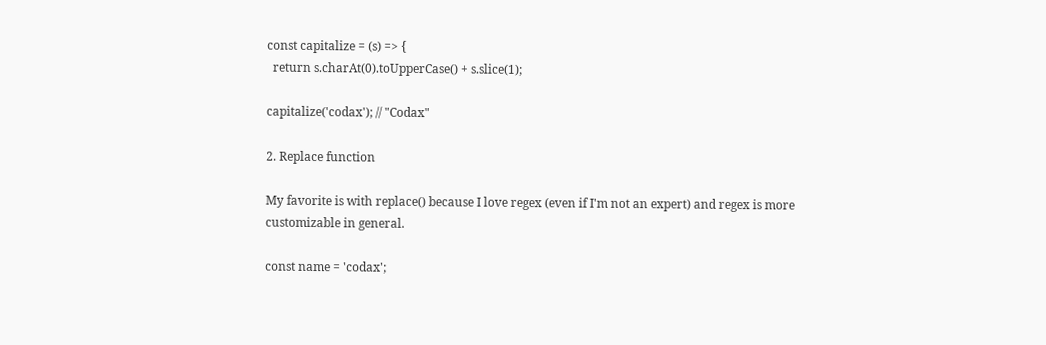const capitalize = (s) => {
  return s.charAt(0).toUpperCase() + s.slice(1);

capitalize('codax'); // "Codax"

2. Replace function

My favorite is with replace() because I love regex (even if I'm not an expert) and regex is more customizable in general.

const name = 'codax';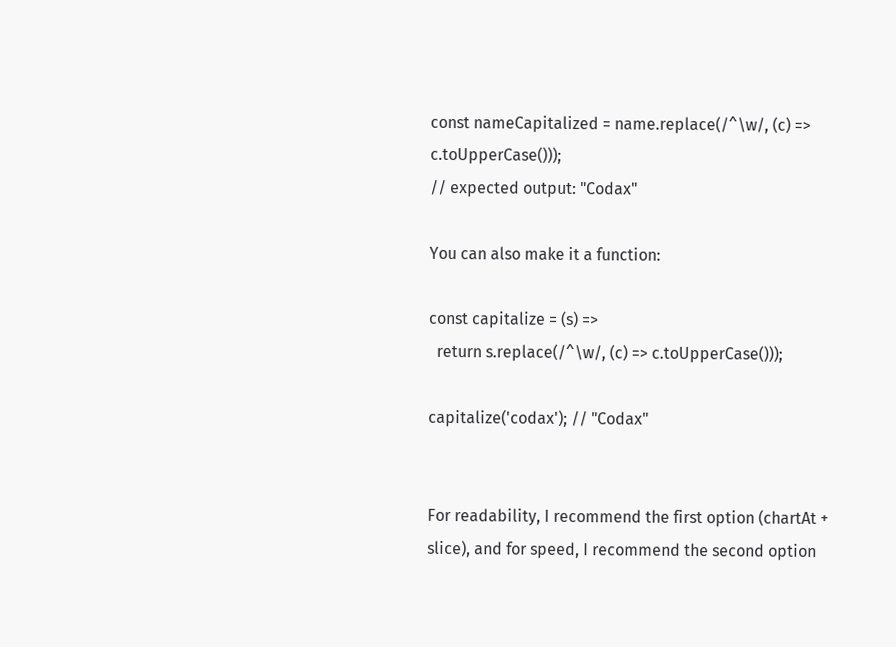const nameCapitalized = name.replace(/^\w/, (c) => c.toUpperCase()));
// expected output: "Codax"

You can also make it a function:

const capitalize = (s) =>
  return s.replace(/^\w/, (c) => c.toUpperCase()));

capitalize('codax'); // "Codax"


For readability, I recommend the first option (chartAt + slice), and for speed, I recommend the second option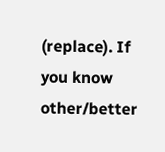(replace). If you know other/better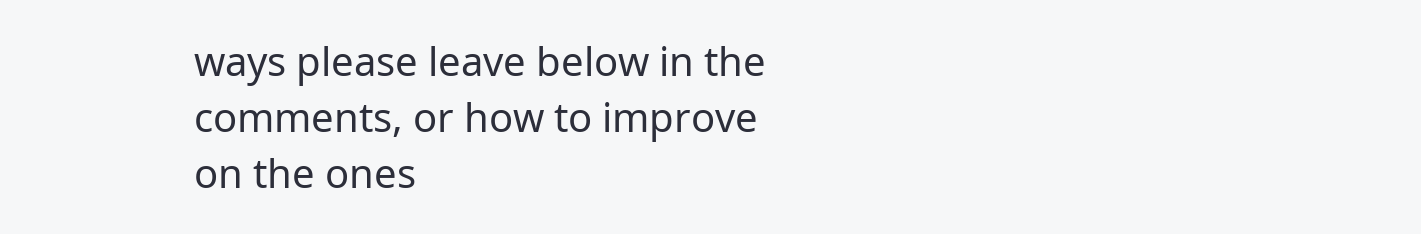ways please leave below in the comments, or how to improve on the ones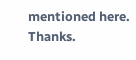mentioned here. Thanks.